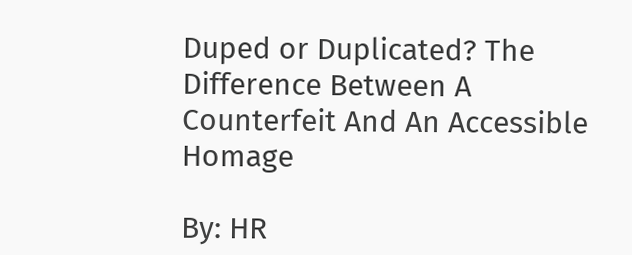Duped or Duplicated? The Difference Between A Counterfeit And An Accessible Homage

By: HR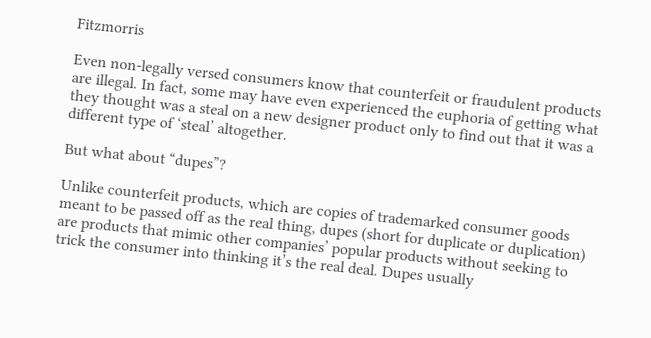Fitzmorris

Even non-legally versed consumers know that counterfeit or fraudulent products are illegal. In fact, some may have even experienced the euphoria of getting what they thought was a steal on a new designer product only to find out that it was a different type of ‘steal’ altogether.

But what about “dupes”?

Unlike counterfeit products, which are copies of trademarked consumer goods meant to be passed off as the real thing, dupes (short for duplicate or duplication) are products that mimic other companies’ popular products without seeking to trick the consumer into thinking it’s the real deal. Dupes usually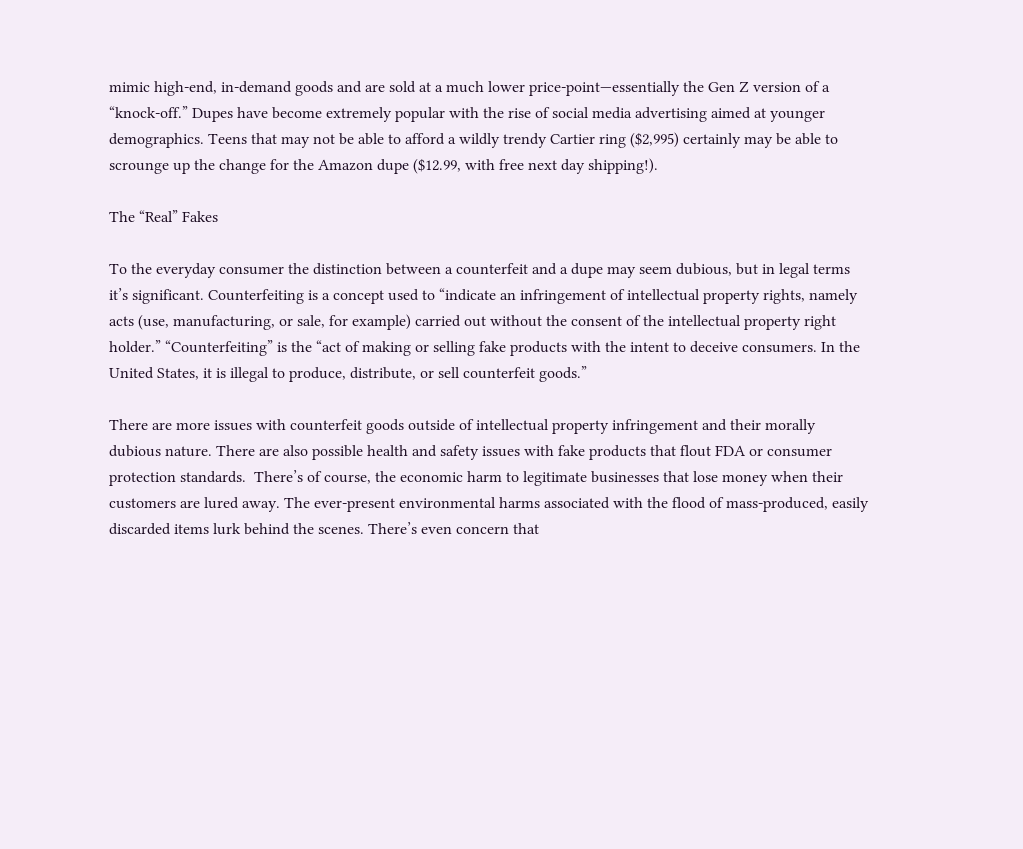mimic high-end, in-demand goods and are sold at a much lower price-point—essentially the Gen Z version of a “knock-off.” Dupes have become extremely popular with the rise of social media advertising aimed at younger demographics. Teens that may not be able to afford a wildly trendy Cartier ring ($2,995) certainly may be able to scrounge up the change for the Amazon dupe ($12.99, with free next day shipping!).

The “Real” Fakes

To the everyday consumer the distinction between a counterfeit and a dupe may seem dubious, but in legal terms it’s significant. Counterfeiting is a concept used to “indicate an infringement of intellectual property rights, namely acts (use, manufacturing, or sale, for example) carried out without the consent of the intellectual property right holder.” “Counterfeiting” is the “act of making or selling fake products with the intent to deceive consumers. In the United States, it is illegal to produce, distribute, or sell counterfeit goods.”

There are more issues with counterfeit goods outside of intellectual property infringement and their morally dubious nature. There are also possible health and safety issues with fake products that flout FDA or consumer protection standards.  There’s of course, the economic harm to legitimate businesses that lose money when their customers are lured away. The ever-present environmental harms associated with the flood of mass-produced, easily discarded items lurk behind the scenes. There’s even concern that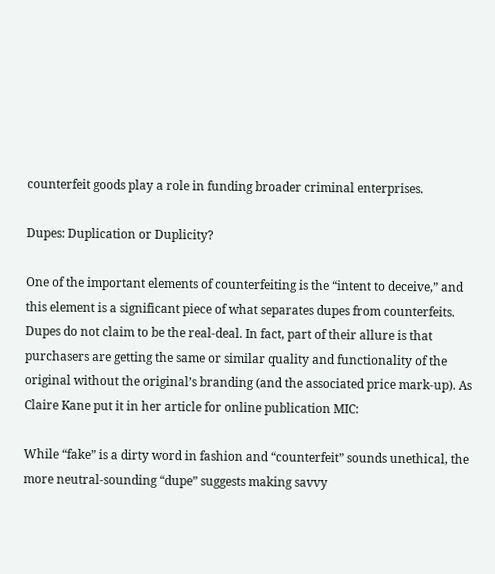counterfeit goods play a role in funding broader criminal enterprises.

Dupes: Duplication or Duplicity?

One of the important elements of counterfeiting is the “intent to deceive,” and this element is a significant piece of what separates dupes from counterfeits. Dupes do not claim to be the real-deal. In fact, part of their allure is that purchasers are getting the same or similar quality and functionality of the original without the original’s branding (and the associated price mark-up). As Claire Kane put it in her article for online publication MIC:

While “fake” is a dirty word in fashion and “counterfeit” sounds unethical, the more neutral-sounding “dupe” suggests making savvy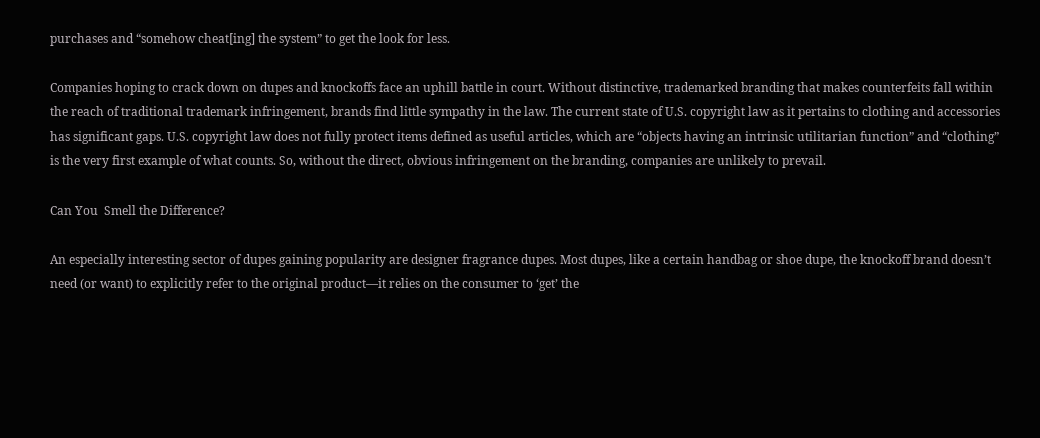purchases and “somehow cheat[ing] the system” to get the look for less.

Companies hoping to crack down on dupes and knockoffs face an uphill battle in court. Without distinctive, trademarked branding that makes counterfeits fall within the reach of traditional trademark infringement, brands find little sympathy in the law. The current state of U.S. copyright law as it pertains to clothing and accessories has significant gaps. U.S. copyright law does not fully protect items defined as useful articles, which are “objects having an intrinsic utilitarian function” and “clothing” is the very first example of what counts. So, without the direct, obvious infringement on the branding, companies are unlikely to prevail.

Can You  Smell the Difference?

An especially interesting sector of dupes gaining popularity are designer fragrance dupes. Most dupes, like a certain handbag or shoe dupe, the knockoff brand doesn’t need (or want) to explicitly refer to the original product—it relies on the consumer to ‘get’ the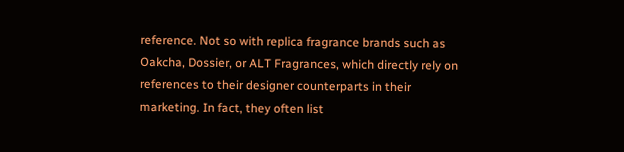reference. Not so with replica fragrance brands such as Oakcha, Dossier, or ALT Fragrances, which directly rely on references to their designer counterparts in their marketing. In fact, they often list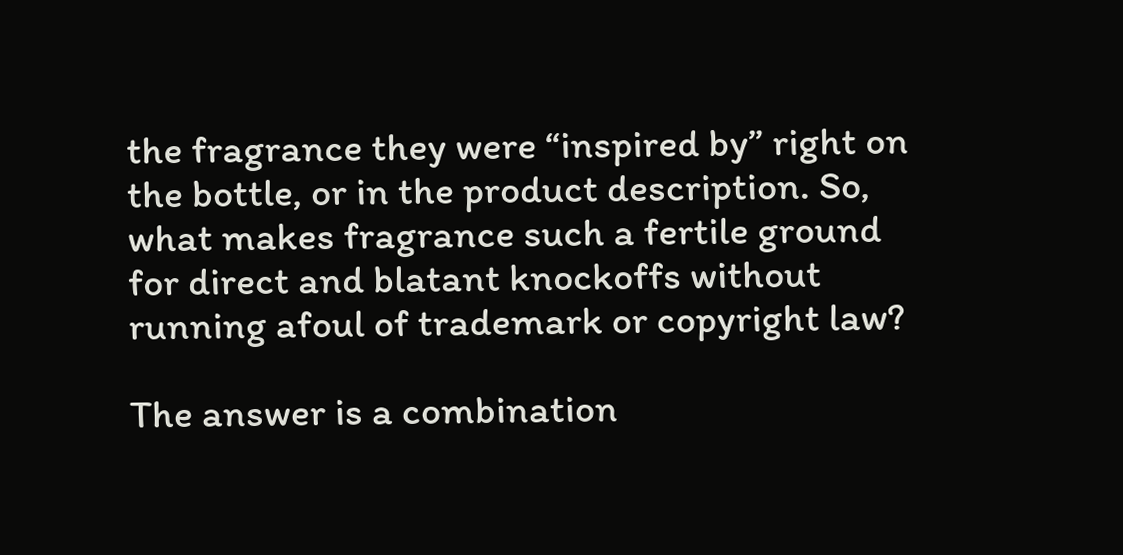the fragrance they were “inspired by” right on the bottle, or in the product description. So, what makes fragrance such a fertile ground for direct and blatant knockoffs without running afoul of trademark or copyright law?

The answer is a combination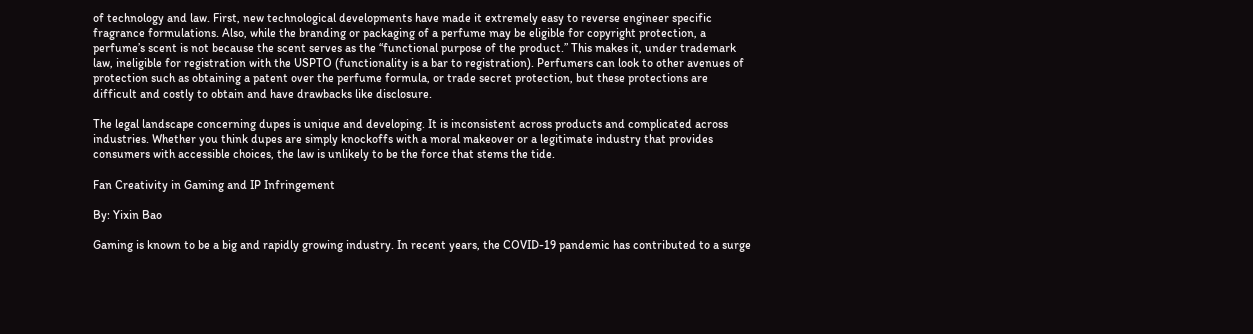of technology and law. First, new technological developments have made it extremely easy to reverse engineer specific fragrance formulations. Also, while the branding or packaging of a perfume may be eligible for copyright protection, a perfume’s scent is not because the scent serves as the “functional purpose of the product.” This makes it, under trademark law, ineligible for registration with the USPTO (functionality is a bar to registration). Perfumers can look to other avenues of protection such as obtaining a patent over the perfume formula, or trade secret protection, but these protections are difficult and costly to obtain and have drawbacks like disclosure.

The legal landscape concerning dupes is unique and developing. It is inconsistent across products and complicated across industries. Whether you think dupes are simply knockoffs with a moral makeover or a legitimate industry that provides consumers with accessible choices, the law is unlikely to be the force that stems the tide.

Fan Creativity in Gaming and IP Infringement

By: Yixin Bao

Gaming is known to be a big and rapidly growing industry. In recent years, the COVID-19 pandemic has contributed to a surge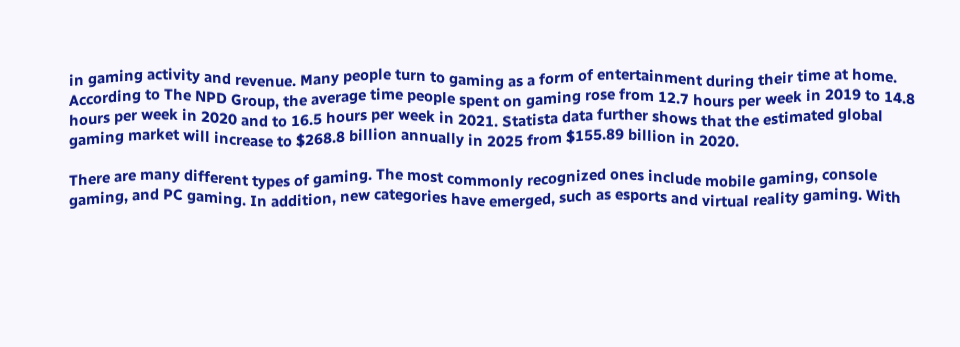in gaming activity and revenue. Many people turn to gaming as a form of entertainment during their time at home. According to The NPD Group, the average time people spent on gaming rose from 12.7 hours per week in 2019 to 14.8 hours per week in 2020 and to 16.5 hours per week in 2021. Statista data further shows that the estimated global gaming market will increase to $268.8 billion annually in 2025 from $155.89 billion in 2020.

There are many different types of gaming. The most commonly recognized ones include mobile gaming, console gaming, and PC gaming. In addition, new categories have emerged, such as esports and virtual reality gaming. With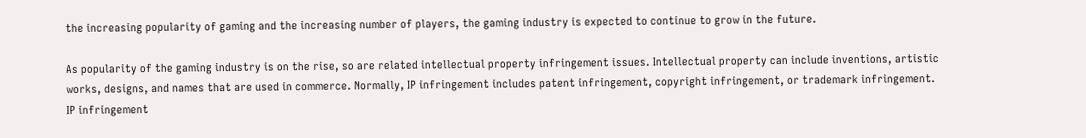the increasing popularity of gaming and the increasing number of players, the gaming industry is expected to continue to grow in the future.

As popularity of the gaming industry is on the rise, so are related intellectual property infringement issues. Intellectual property can include inventions, artistic works, designs, and names that are used in commerce. Normally, IP infringement includes patent infringement, copyright infringement, or trademark infringement. IP infringement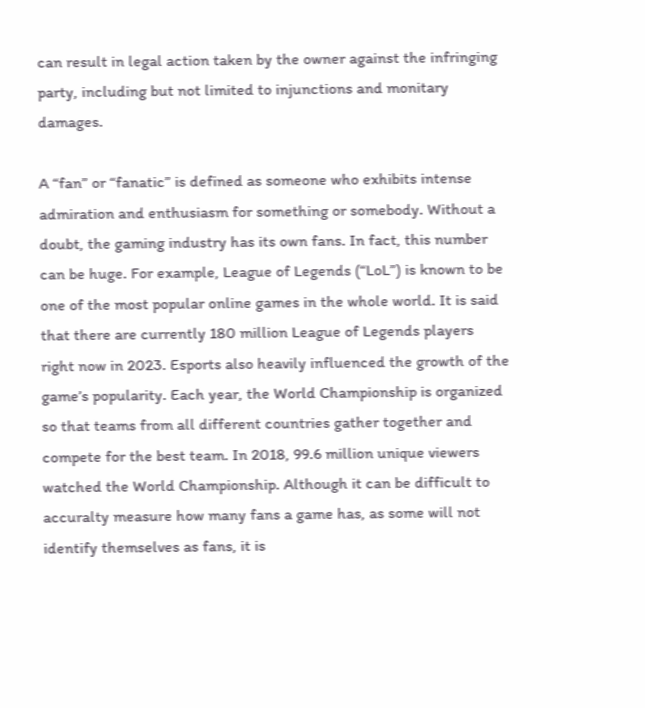can result in legal action taken by the owner against the infringing party, including but not limited to injunctions and monitary damages.

A “fan” or “fanatic” is defined as someone who exhibits intense admiration and enthusiasm for something or somebody. Without a doubt, the gaming industry has its own fans. In fact, this number can be huge. For example, League of Legends (“LoL”) is known to be one of the most popular online games in the whole world. It is said that there are currently 180 million League of Legends players right now in 2023. Esports also heavily influenced the growth of the game’s popularity. Each year, the World Championship is organized so that teams from all different countries gather together and compete for the best team. In 2018, 99.6 million unique viewers watched the World Championship. Although it can be difficult to accuralty measure how many fans a game has, as some will not identify themselves as fans, it is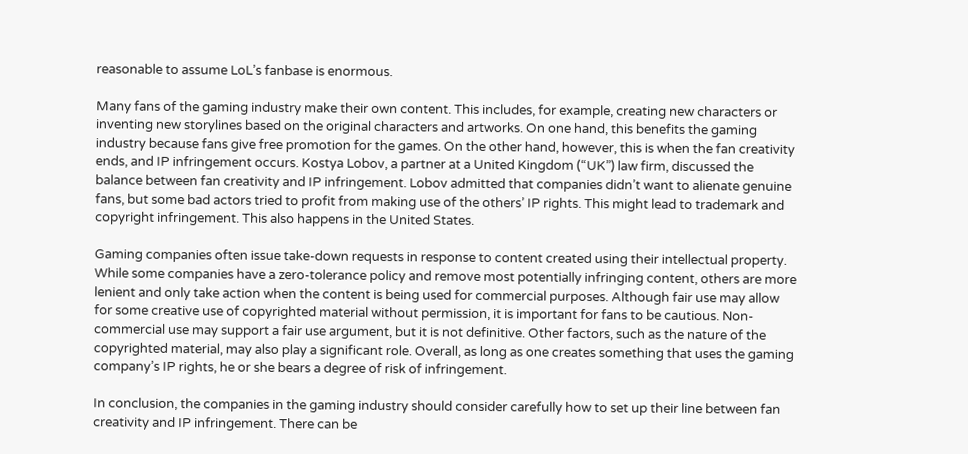reasonable to assume LoL’s fanbase is enormous.

Many fans of the gaming industry make their own content. This includes, for example, creating new characters or inventing new storylines based on the original characters and artworks. On one hand, this benefits the gaming industry because fans give free promotion for the games. On the other hand, however, this is when the fan creativity ends, and IP infringement occurs. Kostya Lobov, a partner at a United Kingdom (“UK”) law firm, discussed the balance between fan creativity and IP infringement. Lobov admitted that companies didn’t want to alienate genuine fans, but some bad actors tried to profit from making use of the others’ IP rights. This might lead to trademark and copyright infringement. This also happens in the United States.

Gaming companies often issue take-down requests in response to content created using their intellectual property. While some companies have a zero-tolerance policy and remove most potentially infringing content, others are more lenient and only take action when the content is being used for commercial purposes. Although fair use may allow for some creative use of copyrighted material without permission, it is important for fans to be cautious. Non-commercial use may support a fair use argument, but it is not definitive. Other factors, such as the nature of the copyrighted material, may also play a significant role. Overall, as long as one creates something that uses the gaming company’s IP rights, he or she bears a degree of risk of infringement.

In conclusion, the companies in the gaming industry should consider carefully how to set up their line between fan creativity and IP infringement. There can be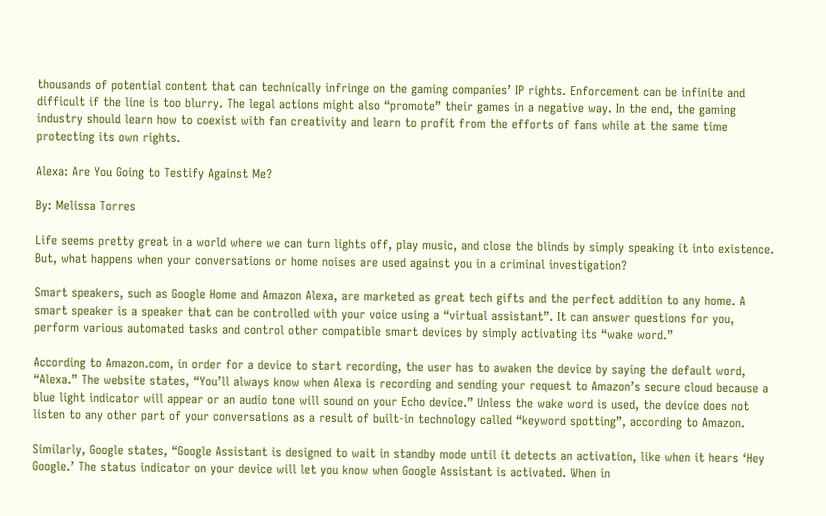thousands of potential content that can technically infringe on the gaming companies’ IP rights. Enforcement can be infinite and difficult if the line is too blurry. The legal actions might also “promote” their games in a negative way. In the end, the gaming industry should learn how to coexist with fan creativity and learn to profit from the efforts of fans while at the same time protecting its own rights.

Alexa: Are You Going to Testify Against Me?

By: Melissa Torres

Life seems pretty great in a world where we can turn lights off, play music, and close the blinds by simply speaking it into existence. But, what happens when your conversations or home noises are used against you in a criminal investigation?

Smart speakers, such as Google Home and Amazon Alexa, are marketed as great tech gifts and the perfect addition to any home. A smart speaker is a speaker that can be controlled with your voice using a “virtual assistant”. It can answer questions for you, perform various automated tasks and control other compatible smart devices by simply activating its “wake word.”

According to Amazon.com, in order for a device to start recording, the user has to awaken the device by saying the default word, “Alexa.” The website states, “You’ll always know when Alexa is recording and sending your request to Amazon’s secure cloud because a blue light indicator will appear or an audio tone will sound on your Echo device.” Unless the wake word is used, the device does not listen to any other part of your conversations as a result of built-in technology called “keyword spotting”, according to Amazon.

Similarly, Google states, “Google Assistant is designed to wait in standby mode until it detects an activation, like when it hears ‘Hey Google.’ The status indicator on your device will let you know when Google Assistant is activated. When in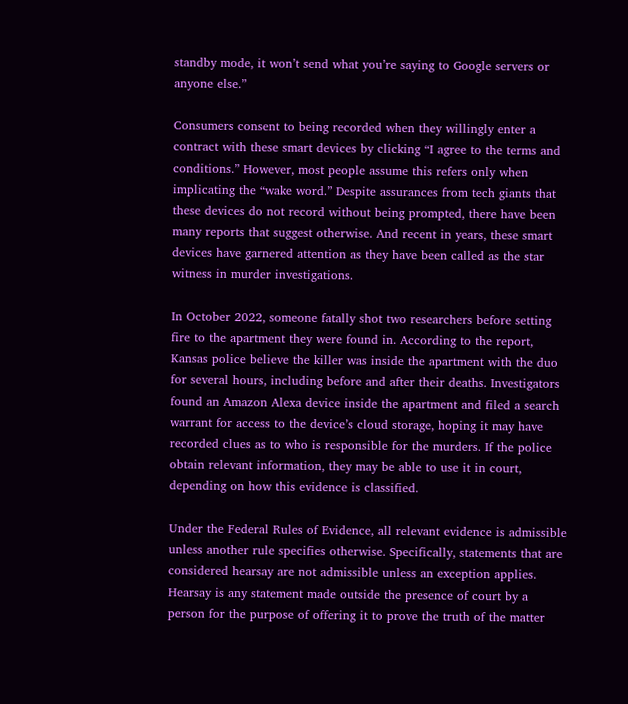standby mode, it won’t send what you’re saying to Google servers or anyone else.”

Consumers consent to being recorded when they willingly enter a contract with these smart devices by clicking “I agree to the terms and conditions.” However, most people assume this refers only when implicating the “wake word.” Despite assurances from tech giants that these devices do not record without being prompted, there have been many reports that suggest otherwise. And recent in years, these smart devices have garnered attention as they have been called as the star witness in murder investigations.

In October 2022, someone fatally shot two researchers before setting fire to the apartment they were found in. According to the report, Kansas police believe the killer was inside the apartment with the duo for several hours, including before and after their deaths. Investigators found an Amazon Alexa device inside the apartment and filed a search warrant for access to the device’s cloud storage, hoping it may have recorded clues as to who is responsible for the murders. If the police obtain relevant information, they may be able to use it in court, depending on how this evidence is classified.

Under the Federal Rules of Evidence, all relevant evidence is admissible unless another rule specifies otherwise. Specifically, statements that are considered hearsay are not admissible unless an exception applies. Hearsay is any statement made outside the presence of court by a person for the purpose of offering it to prove the truth of the matter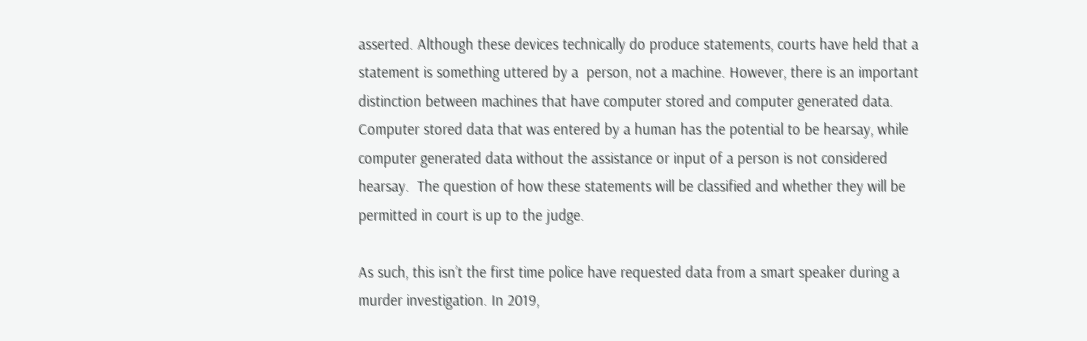asserted. Although these devices technically do produce statements, courts have held that a statement is something uttered by a  person, not a machine. However, there is an important distinction between machines that have computer stored and computer generated data. Computer stored data that was entered by a human has the potential to be hearsay, while computer generated data without the assistance or input of a person is not considered hearsay.  The question of how these statements will be classified and whether they will be permitted in court is up to the judge.

As such, this isn’t the first time police have requested data from a smart speaker during a murder investigation. In 2019,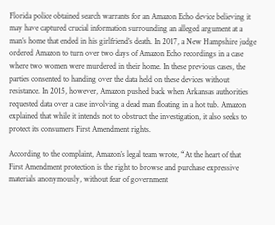Florida police obtained search warrants for an Amazon Echo device believing it may have captured crucial information surrounding an alleged argument at a man’s home that ended in his girlfriend’s death. In 2017, a New Hampshire judge ordered Amazon to turn over two days of Amazon Echo recordings in a case where two women were murdered in their home. In these previous cases, the parties consented to handing over the data held on these devices without resistance. In 2015, however, Amazon pushed back when Arkansas authorities requested data over a case involving a dead man floating in a hot tub. Amazon explained that while it intends not to obstruct the investigation, it also seeks to protect its consumers First Amendment rights.

According to the complaint, Amazon’s legal team wrote, “At the heart of that First Amendment protection is the right to browse and purchase expressive materials anonymously, without fear of government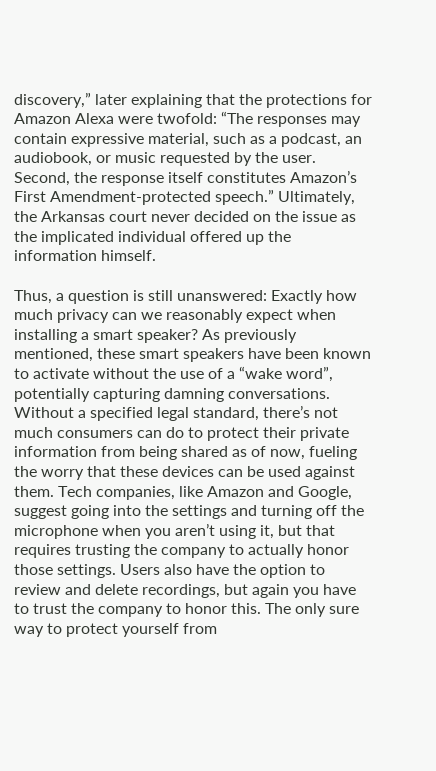discovery,” later explaining that the protections for Amazon Alexa were twofold: “The responses may contain expressive material, such as a podcast, an audiobook, or music requested by the user. Second, the response itself constitutes Amazon’s First Amendment-protected speech.” Ultimately, the Arkansas court never decided on the issue as the implicated individual offered up the information himself.

Thus, a question is still unanswered: Exactly how much privacy can we reasonably expect when installing a smart speaker? As previously mentioned, these smart speakers have been known to activate without the use of a “wake word”, potentially capturing damning conversations. Without a specified legal standard, there’s not much consumers can do to protect their private information from being shared as of now, fueling the worry that these devices can be used against them. Tech companies, like Amazon and Google, suggest going into the settings and turning off the microphone when you aren’t using it, but that requires trusting the company to actually honor those settings. Users also have the option to review and delete recordings, but again you have to trust the company to honor this. The only sure way to protect yourself from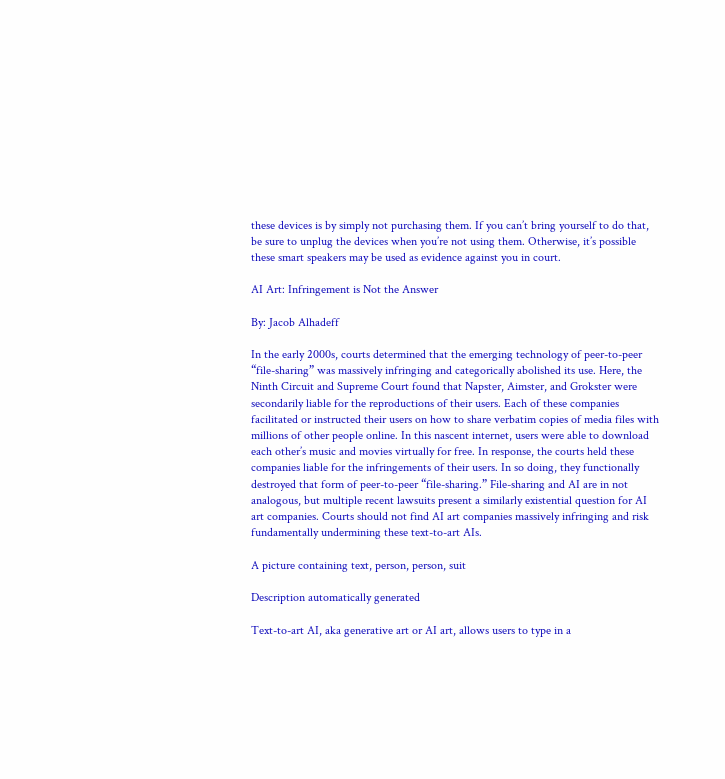these devices is by simply not purchasing them. If you can’t bring yourself to do that, be sure to unplug the devices when you’re not using them. Otherwise, it’s possible these smart speakers may be used as evidence against you in court.

AI Art: Infringement is Not the Answer

By: Jacob Alhadeff

In the early 2000s, courts determined that the emerging technology of peer-to-peer “file-sharing” was massively infringing and categorically abolished its use. Here, the Ninth Circuit and Supreme Court found that Napster, Aimster, and Grokster were secondarily liable for the reproductions of their users. Each of these companies facilitated or instructed their users on how to share verbatim copies of media files with millions of other people online. In this nascent internet, users were able to download each other’s music and movies virtually for free. In response, the courts held these companies liable for the infringements of their users. In so doing, they functionally destroyed that form of peer-to-peer “file-sharing.” File-sharing and AI are in not analogous, but multiple recent lawsuits present a similarly existential question for AI art companies. Courts should not find AI art companies massively infringing and risk fundamentally undermining these text-to-art AIs.

A picture containing text, person, person, suit

Description automatically generated

Text-to-art AI, aka generative art or AI art, allows users to type in a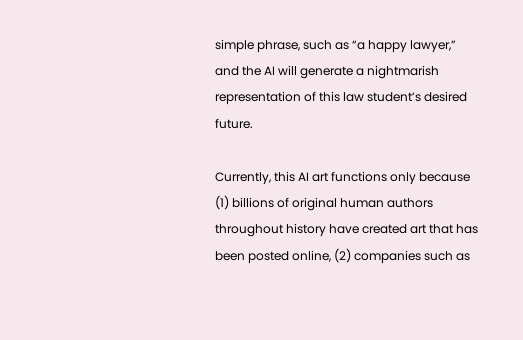simple phrase, such as “a happy lawyer,” and the AI will generate a nightmarish representation of this law student’s desired future.

Currently, this AI art functions only because (1) billions of original human authors throughout history have created art that has been posted online, (2) companies such as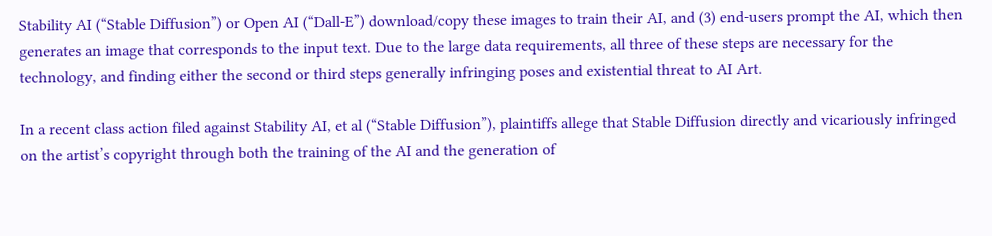Stability AI (“Stable Diffusion”) or Open AI (“Dall-E”) download/copy these images to train their AI, and (3) end-users prompt the AI, which then generates an image that corresponds to the input text. Due to the large data requirements, all three of these steps are necessary for the technology, and finding either the second or third steps generally infringing poses and existential threat to AI Art.

In a recent class action filed against Stability AI, et al (“Stable Diffusion”), plaintiffs allege that Stable Diffusion directly and vicariously infringed on the artist’s copyright through both the training of the AI and the generation of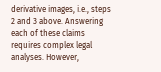derivative images, i.e., steps 2 and 3 above. Answering each of these claims requires complex legal analyses. However,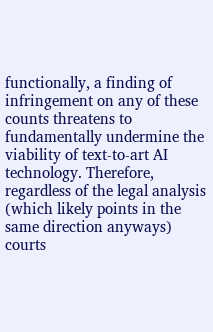functionally, a finding of infringement on any of these counts threatens to fundamentally undermine the viability of text-to-art AI technology. Therefore, regardless of the legal analysis (which likely points in the same direction anyways) courts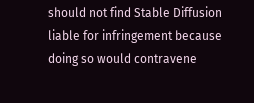should not find Stable Diffusion liable for infringement because doing so would contravene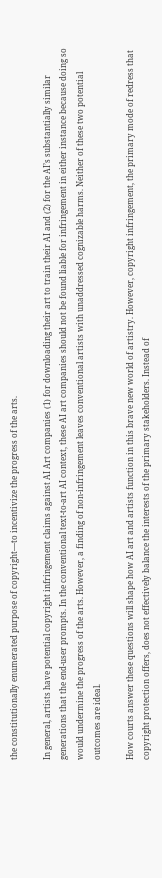the constitutionally enumerated purpose of copyright—to incentivize the progress of the arts.

In general, artists have potential copyright infringement claims against AI Art companies (1) for downloading their art to train their AI and (2) for the AI’s substantially similar generations that the end-user prompts. In the conventional text-to-art AI context, these AI art companies should not be found liable for infringement in either instance because doing so would undermine the progress of the arts. However, a finding of non-infringement leaves conventional artists with unaddressed cognizable harms. Neither of these two potential outcomes are ideal.

How courts answer these questions will shape how AI art and artists function in this brave new world of artistry. However, copyright infringement, the primary mode of redress that copyright protection offers, does not effectively balance the interests of the primary stakeholders. Instead of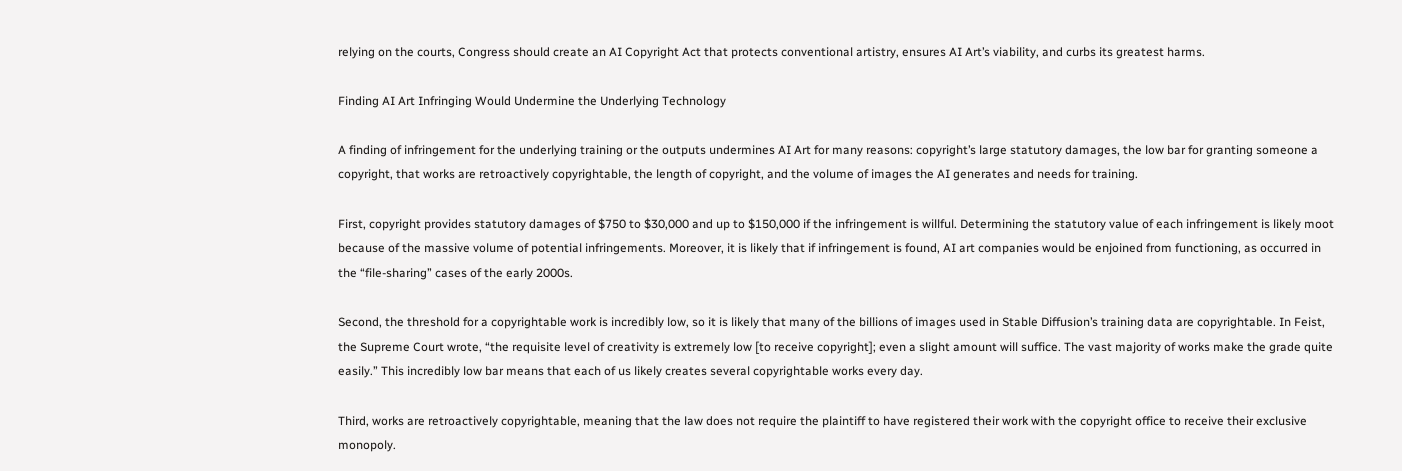relying on the courts, Congress should create an AI Copyright Act that protects conventional artistry, ensures AI Art’s viability, and curbs its greatest harms.

Finding AI Art Infringing Would Undermine the Underlying Technology

A finding of infringement for the underlying training or the outputs undermines AI Art for many reasons: copyright’s large statutory damages, the low bar for granting someone a copyright, that works are retroactively copyrightable, the length of copyright, and the volume of images the AI generates and needs for training.

First, copyright provides statutory damages of $750 to $30,000 and up to $150,000 if the infringement is willful. Determining the statutory value of each infringement is likely moot because of the massive volume of potential infringements. Moreover, it is likely that if infringement is found, AI art companies would be enjoined from functioning, as occurred in the “file-sharing” cases of the early 2000s.

Second, the threshold for a copyrightable work is incredibly low, so it is likely that many of the billions of images used in Stable Diffusion’s training data are copyrightable. In Feist, the Supreme Court wrote, “the requisite level of creativity is extremely low [to receive copyright]; even a slight amount will suffice. The vast majority of works make the grade quite easily.” This incredibly low bar means that each of us likely creates several copyrightable works every day.

Third, works are retroactively copyrightable, meaning that the law does not require the plaintiff to have registered their work with the copyright office to receive their exclusive monopoly.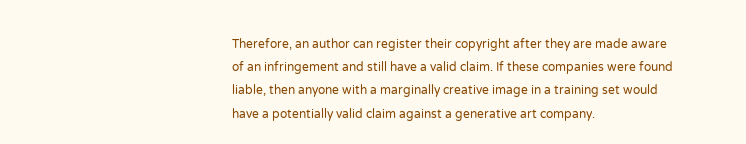Therefore, an author can register their copyright after they are made aware of an infringement and still have a valid claim. If these companies were found liable, then anyone with a marginally creative image in a training set would have a potentially valid claim against a generative art company.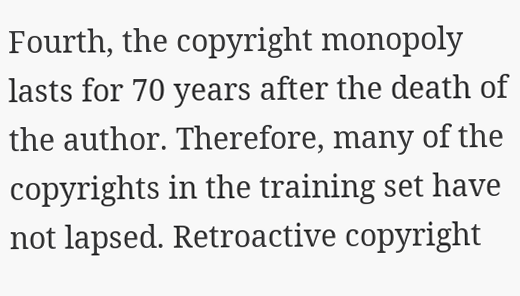Fourth, the copyright monopoly lasts for 70 years after the death of the author. Therefore, many of the copyrights in the training set have not lapsed. Retroactive copyright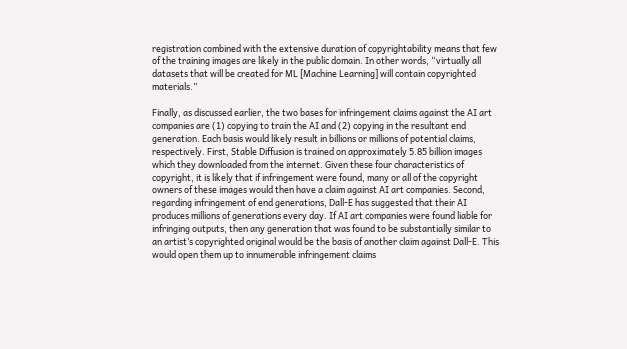registration combined with the extensive duration of copyrightability means that few of the training images are likely in the public domain. In other words, “virtually all datasets that will be created for ML [Machine Learning] will contain copyrighted materials.”

Finally, as discussed earlier, the two bases for infringement claims against the AI art companies are (1) copying to train the AI and (2) copying in the resultant end generation. Each basis would likely result in billions or millions of potential claims, respectively. First, Stable Diffusion is trained on approximately 5.85 billion images which they downloaded from the internet. Given these four characteristics of copyright, it is likely that if infringement were found, many or all of the copyright owners of these images would then have a claim against AI art companies. Second, regarding infringement of end generations, Dall-E has suggested that their AI produces millions of generations every day. If AI art companies were found liable for infringing outputs, then any generation that was found to be substantially similar to an artist’s copyrighted original would be the basis of another claim against Dall-E. This would open them up to innumerable infringement claims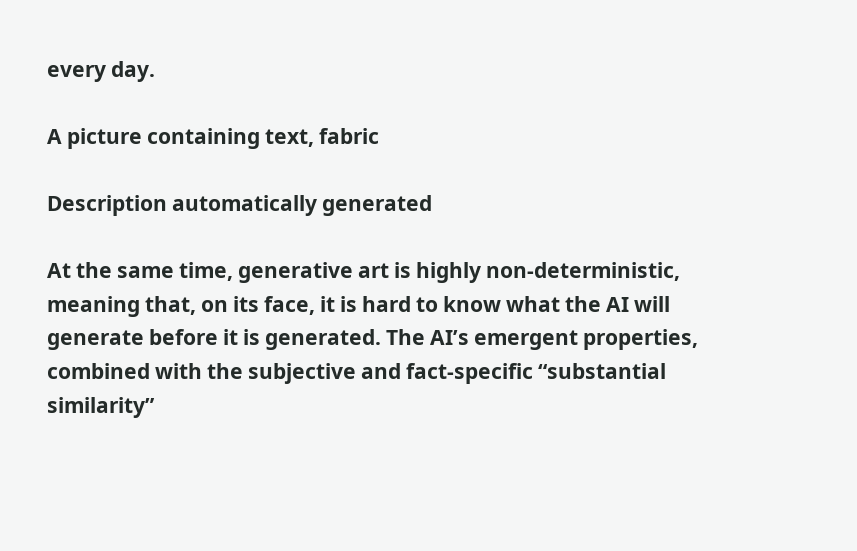every day.

A picture containing text, fabric

Description automatically generated

At the same time, generative art is highly non-deterministic, meaning that, on its face, it is hard to know what the AI will generate before it is generated. The AI’s emergent properties, combined with the subjective and fact-specific “substantial similarity”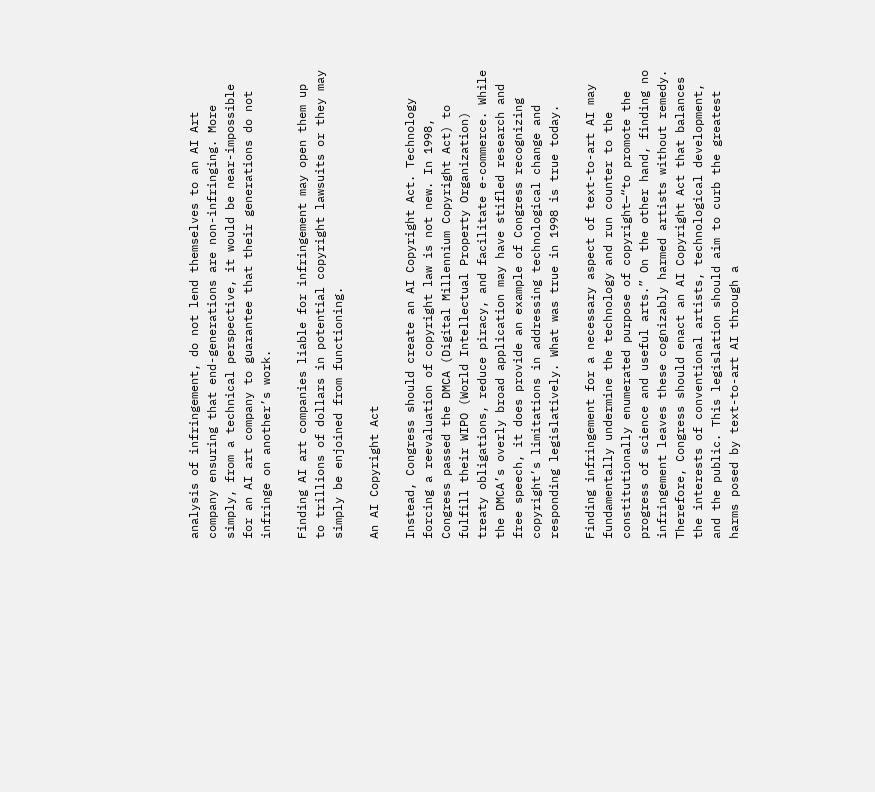analysis of infringement, do not lend themselves to an AI Art company ensuring that end-generations are non-infringing. More simply, from a technical perspective, it would be near-impossible for an AI art company to guarantee that their generations do not infringe on another’s work.

Finding AI art companies liable for infringement may open them up to trillions of dollars in potential copyright lawsuits or they may simply be enjoined from functioning.

An AI Copyright Act

Instead, Congress should create an AI Copyright Act. Technology forcing a reevaluation of copyright law is not new. In 1998, Congress passed the DMCA (Digital Millennium Copyright Act) to fulfill their WIPO (World Intellectual Property Organization) treaty obligations, reduce piracy, and facilitate e-commerce. While the DMCA’s overly broad application may have stifled research and free speech, it does provide an example of Congress recognizing copyright’s limitations in addressing technological change and responding legislatively. What was true in 1998 is true today.

Finding infringement for a necessary aspect of text-to-art AI may fundamentally undermine the technology and run counter to the constitutionally enumerated purpose of copyright—“to promote the progress of science and useful arts.” On the other hand, finding no infringement leaves these cognizably harmed artists without remedy. Therefore, Congress should enact an AI Copyright Act that balances the interests of conventional artists, technological development, and the public. This legislation should aim to curb the greatest harms posed by text-to-art AI through a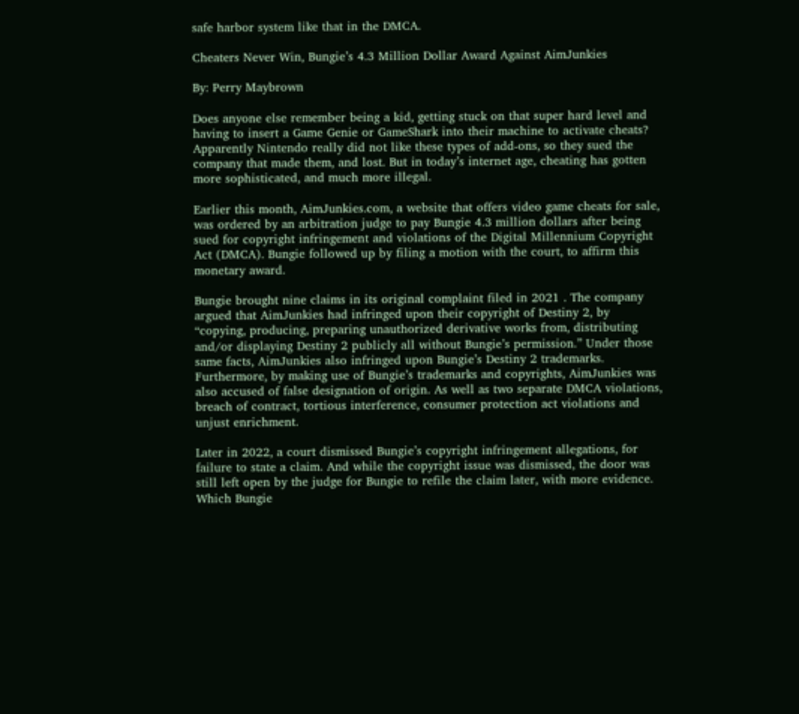safe harbor system like that in the DMCA.

Cheaters Never Win, Bungie’s 4.3 Million Dollar Award Against AimJunkies

By: Perry Maybrown

Does anyone else remember being a kid, getting stuck on that super hard level and having to insert a Game Genie or GameShark into their machine to activate cheats? Apparently Nintendo really did not like these types of add-ons, so they sued the company that made them, and lost. But in today’s internet age, cheating has gotten more sophisticated, and much more illegal.

Earlier this month, AimJunkies.com, a website that offers video game cheats for sale, was ordered by an arbitration judge to pay Bungie 4.3 million dollars after being sued for copyright infringement and violations of the Digital Millennium Copyright Act (DMCA). Bungie followed up by filing a motion with the court, to affirm this monetary award.

Bungie brought nine claims in its original complaint filed in 2021 . The company argued that AimJunkies had infringed upon their copyright of Destiny 2, by “copying, producing, preparing unauthorized derivative works from, distributing and/or displaying Destiny 2 publicly all without Bungie’s permission.” Under those same facts, AimJunkies also infringed upon Bungie’s Destiny 2 trademarks. Furthermore, by making use of Bungie’s trademarks and copyrights, AimJunkies was also accused of false designation of origin. As well as two separate DMCA violations, breach of contract, tortious interference, consumer protection act violations and unjust enrichment.

Later in 2022, a court dismissed Bungie’s copyright infringement allegations, for failure to state a claim. And while the copyright issue was dismissed, the door was still left open by the judge for Bungie to refile the claim later, with more evidence. Which Bungie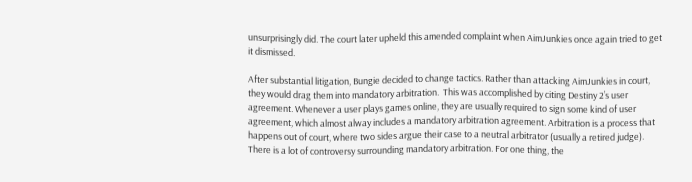unsurprisingly did. The court later upheld this amended complaint when AimJunkies once again tried to get it dismissed.

After substantial litigation, Bungie decided to change tactics. Rather than attacking AimJunkies in court, they would drag them into mandatory arbitration.  This was accomplished by citing Destiny 2’s user agreement. Whenever a user plays games online, they are usually required to sign some kind of user agreement, which almost alway includes a mandatory arbitration agreement. Arbitration is a process that happens out of court, where two sides argue their case to a neutral arbitrator (usually a retired judge). There is a lot of controversy surrounding mandatory arbitration. For one thing, the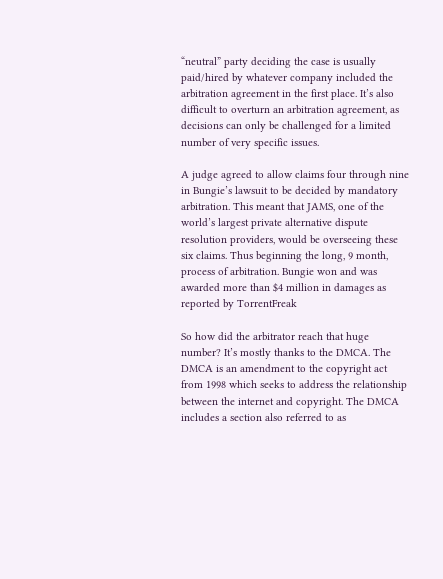“neutral” party deciding the case is usually paid/hired by whatever company included the arbitration agreement in the first place. It’s also difficult to overturn an arbitration agreement, as decisions can only be challenged for a limited number of very specific issues.

A judge agreed to allow claims four through nine in Bungie’s lawsuit to be decided by mandatory arbitration. This meant that JAMS, one of the world’s largest private alternative dispute resolution providers, would be overseeing these six claims. Thus beginning the long, 9 month, process of arbitration. Bungie won and was awarded more than $4 million in damages as reported by TorrentFreak

So how did the arbitrator reach that huge number? It’s mostly thanks to the DMCA. The DMCA is an amendment to the copyright act from 1998 which seeks to address the relationship between the internet and copyright. The DMCA includes a section also referred to as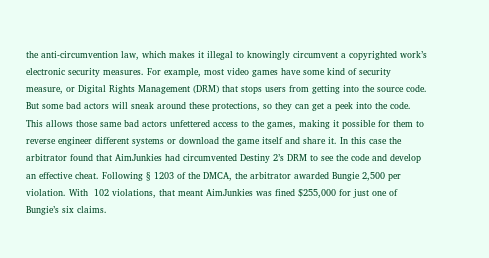the anti-circumvention law, which makes it illegal to knowingly circumvent a copyrighted work’s electronic security measures. For example, most video games have some kind of security measure, or Digital Rights Management (DRM) that stops users from getting into the source code. But some bad actors will sneak around these protections, so they can get a peek into the code. This allows those same bad actors unfettered access to the games, making it possible for them to reverse engineer different systems or download the game itself and share it. In this case the arbitrator found that AimJunkies had circumvented Destiny 2’s DRM to see the code and develop an effective cheat. Following § 1203 of the DMCA, the arbitrator awarded Bungie 2,500 per violation. With  102 violations, that meant AimJunkies was fined $255,000 for just one of Bungie’s six claims.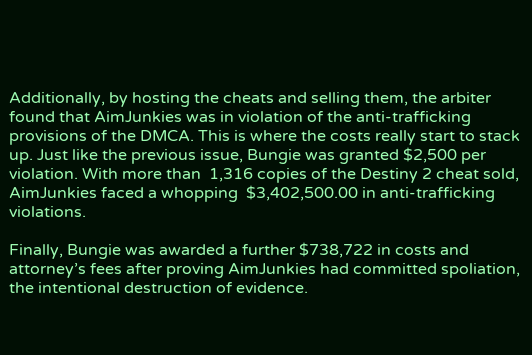Additionally, by hosting the cheats and selling them, the arbiter found that AimJunkies was in violation of the anti-trafficking provisions of the DMCA. This is where the costs really start to stack up. Just like the previous issue, Bungie was granted $2,500 per violation. With more than  1,316 copies of the Destiny 2 cheat sold, AimJunkies faced a whopping  $3,402,500.00 in anti-trafficking violations.

Finally, Bungie was awarded a further $738,722 in costs and attorney’s fees after proving AimJunkies had committed spoliation, the intentional destruction of evidence.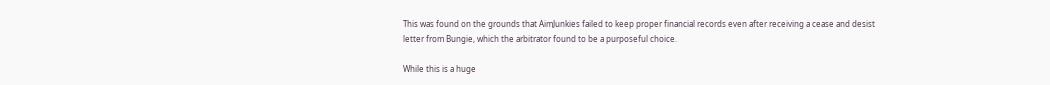This was found on the grounds that AimJunkies failed to keep proper financial records even after receiving a cease and desist letter from Bungie, which the arbitrator found to be a purposeful choice.

While this is a huge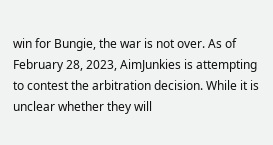win for Bungie, the war is not over. As of February 28, 2023, AimJunkies is attempting to contest the arbitration decision. While it is unclear whether they will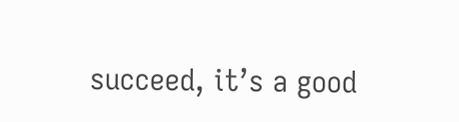succeed, it’s a good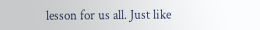lesson for us all. Just like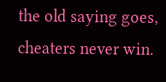the old saying goes, cheaters never win.